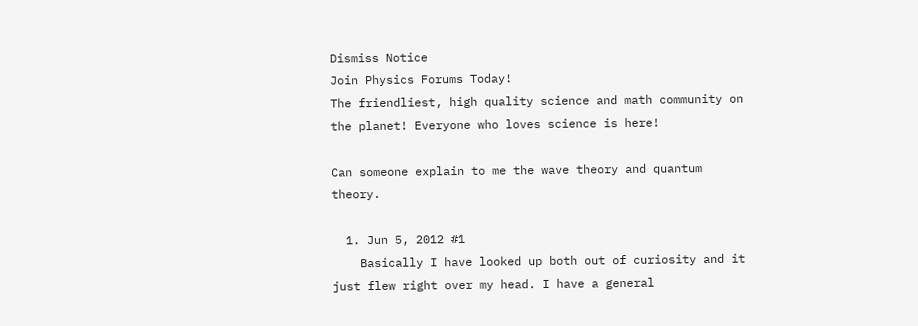Dismiss Notice
Join Physics Forums Today!
The friendliest, high quality science and math community on the planet! Everyone who loves science is here!

Can someone explain to me the wave theory and quantum theory.

  1. Jun 5, 2012 #1
    Basically I have looked up both out of curiosity and it just flew right over my head. I have a general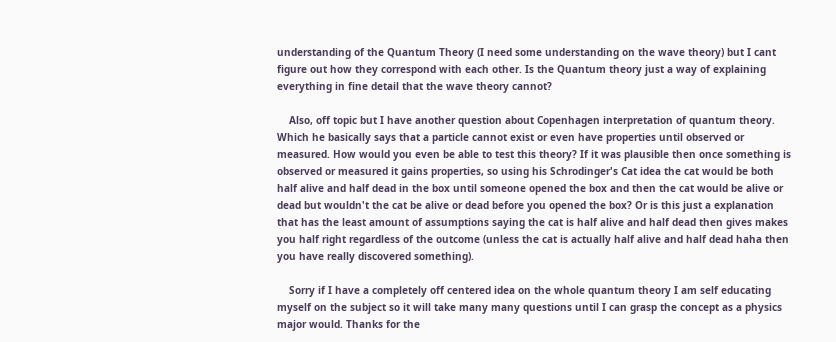understanding of the Quantum Theory (I need some understanding on the wave theory) but I cant figure out how they correspond with each other. Is the Quantum theory just a way of explaining everything in fine detail that the wave theory cannot?

    Also, off topic but I have another question about Copenhagen interpretation of quantum theory. Which he basically says that a particle cannot exist or even have properties until observed or measured. How would you even be able to test this theory? If it was plausible then once something is observed or measured it gains properties, so using his Schrodinger's Cat idea the cat would be both half alive and half dead in the box until someone opened the box and then the cat would be alive or dead but wouldn't the cat be alive or dead before you opened the box? Or is this just a explanation that has the least amount of assumptions saying the cat is half alive and half dead then gives makes you half right regardless of the outcome (unless the cat is actually half alive and half dead haha then you have really discovered something).

    Sorry if I have a completely off centered idea on the whole quantum theory I am self educating myself on the subject so it will take many many questions until I can grasp the concept as a physics major would. Thanks for the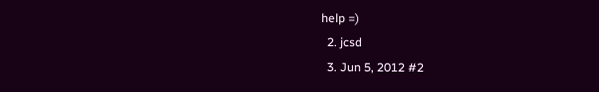help =)
  2. jcsd
  3. Jun 5, 2012 #2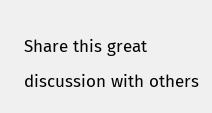Share this great discussion with others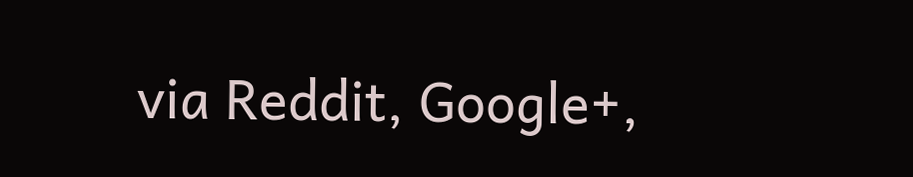via Reddit, Google+,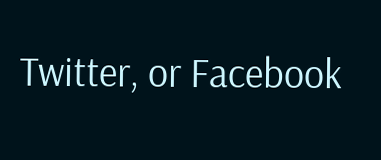Twitter, or Facebook